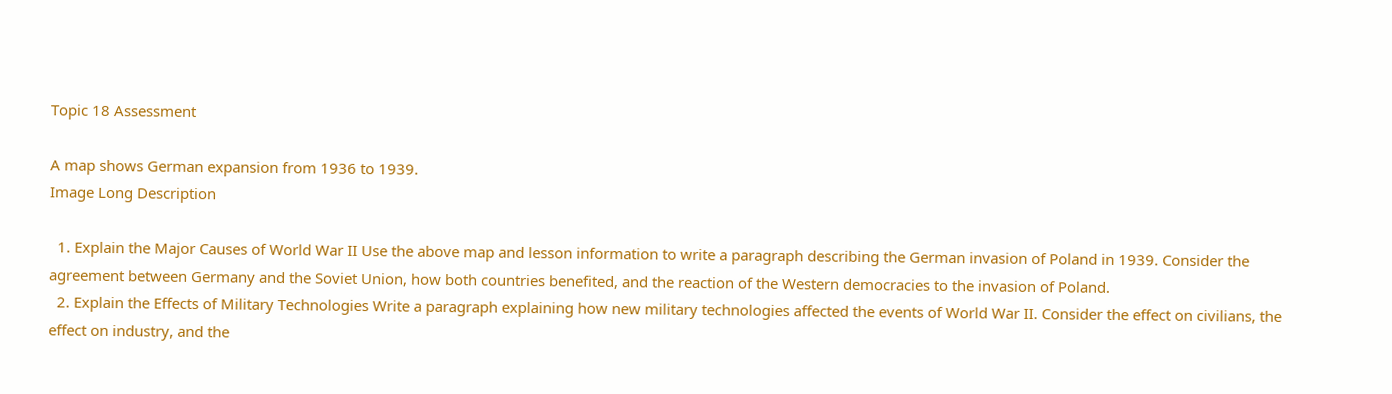Topic 18 Assessment

A map shows German expansion from 1936 to 1939.
Image Long Description

  1. Explain the Major Causes of World War II Use the above map and lesson information to write a paragraph describing the German invasion of Poland in 1939. Consider the agreement between Germany and the Soviet Union, how both countries benefited, and the reaction of the Western democracies to the invasion of Poland.
  2. Explain the Effects of Military Technologies Write a paragraph explaining how new military technologies affected the events of World War II. Consider the effect on civilians, the effect on industry, and the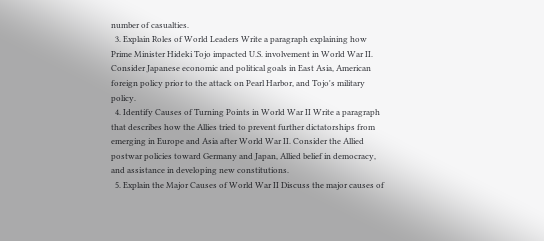number of casualties.
  3. Explain Roles of World Leaders Write a paragraph explaining how Prime Minister Hideki Tojo impacted U.S. involvement in World War II. Consider Japanese economic and political goals in East Asia, American foreign policy prior to the attack on Pearl Harbor, and Tojo's military policy.
  4. Identify Causes of Turning Points in World War II Write a paragraph that describes how the Allies tried to prevent further dictatorships from emerging in Europe and Asia after World War II. Consider the Allied postwar policies toward Germany and Japan, Allied belief in democracy, and assistance in developing new constitutions.
  5. Explain the Major Causes of World War II Discuss the major causes of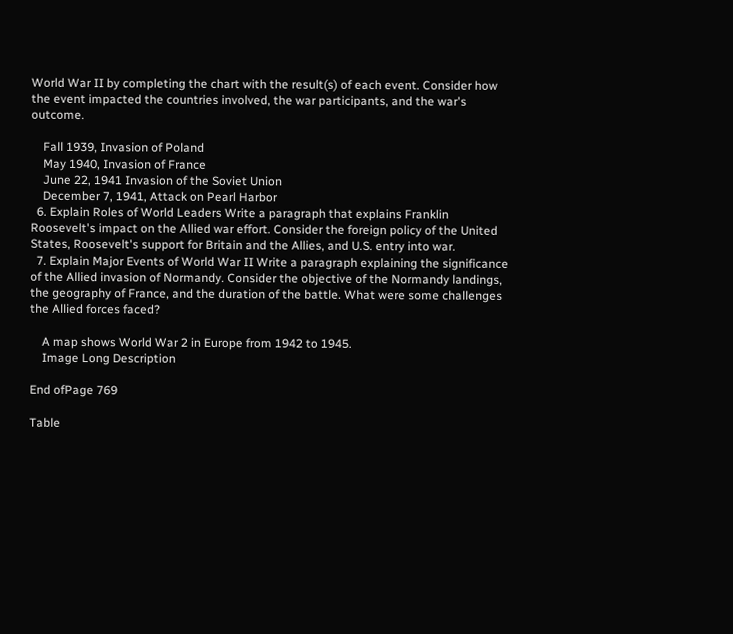World War II by completing the chart with the result(s) of each event. Consider how the event impacted the countries involved, the war participants, and the war's outcome.

    Fall 1939, Invasion of Poland
    May 1940, Invasion of France
    June 22, 1941 Invasion of the Soviet Union
    December 7, 1941, Attack on Pearl Harbor
  6. Explain Roles of World Leaders Write a paragraph that explains Franklin Roosevelt's impact on the Allied war effort. Consider the foreign policy of the United States, Roosevelt's support for Britain and the Allies, and U.S. entry into war.
  7. Explain Major Events of World War II Write a paragraph explaining the significance of the Allied invasion of Normandy. Consider the objective of the Normandy landings, the geography of France, and the duration of the battle. What were some challenges the Allied forces faced?

    A map shows World War 2 in Europe from 1942 to 1945.
    Image Long Description

End ofPage 769

Table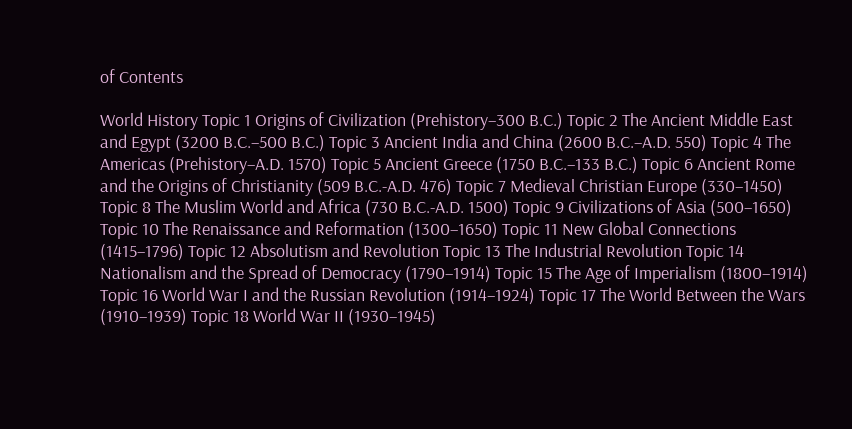of Contents

World History Topic 1 Origins of Civilization (Prehistory–300 B.C.) Topic 2 The Ancient Middle East and Egypt (3200 B.C.–500 B.C.) Topic 3 Ancient India and China (2600 B.C.–A.D. 550) Topic 4 The Americas (Prehistory–A.D. 1570) Topic 5 Ancient Greece (1750 B.C.–133 B.C.) Topic 6 Ancient Rome and the Origins of Christianity (509 B.C.-A.D. 476) Topic 7 Medieval Christian Europe (330–1450) Topic 8 The Muslim World and Africa (730 B.C.-A.D. 1500) Topic 9 Civilizations of Asia (500–1650) Topic 10 The Renaissance and Reformation (1300–1650) Topic 11 New Global Connections (1415–1796) Topic 12 Absolutism and Revolution Topic 13 The Industrial Revolution Topic 14 Nationalism and the Spread of Democracy (1790–1914) Topic 15 The Age of Imperialism (1800–1914) Topic 16 World War I and the Russian Revolution (1914–1924) Topic 17 The World Between the Wars (1910–1939) Topic 18 World War II (1930–1945)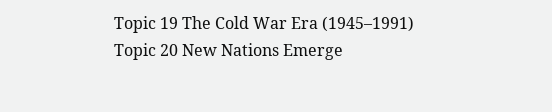Topic 19 The Cold War Era (1945–1991) Topic 20 New Nations Emerge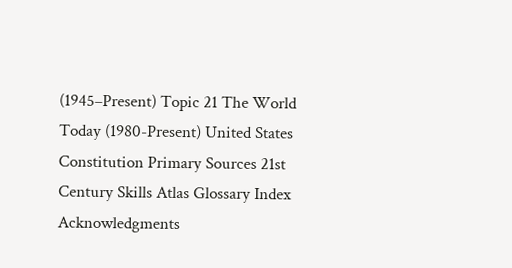(1945–Present) Topic 21 The World Today (1980-Present) United States Constitution Primary Sources 21st Century Skills Atlas Glossary Index Acknowledgments